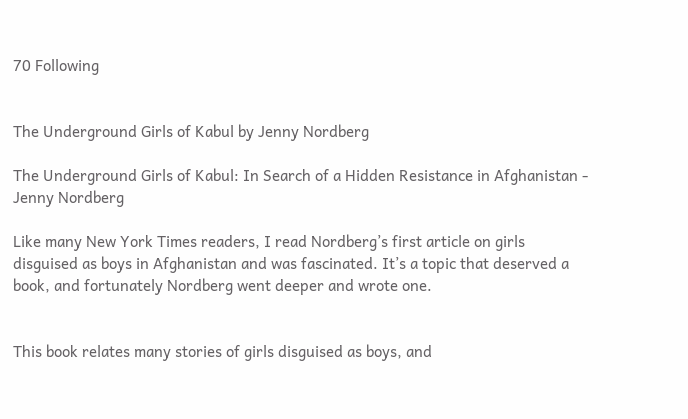70 Following


The Underground Girls of Kabul by Jenny Nordberg

The Underground Girls of Kabul: In Search of a Hidden Resistance in Afghanistan - Jenny Nordberg

Like many New York Times readers, I read Nordberg’s first article on girls disguised as boys in Afghanistan and was fascinated. It’s a topic that deserved a book, and fortunately Nordberg went deeper and wrote one.


This book relates many stories of girls disguised as boys, and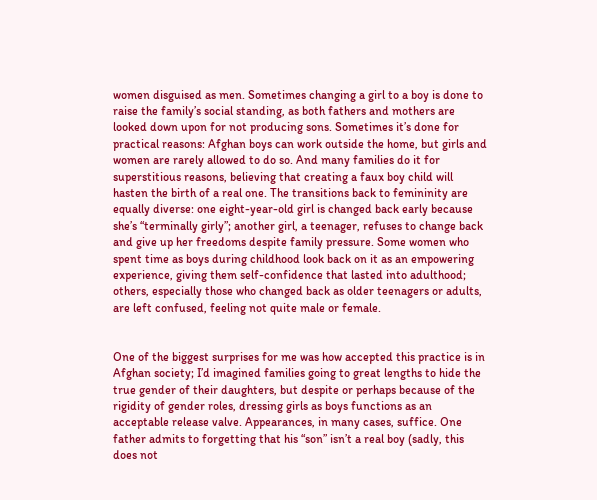women disguised as men. Sometimes changing a girl to a boy is done to raise the family’s social standing, as both fathers and mothers are looked down upon for not producing sons. Sometimes it’s done for practical reasons: Afghan boys can work outside the home, but girls and women are rarely allowed to do so. And many families do it for superstitious reasons, believing that creating a faux boy child will hasten the birth of a real one. The transitions back to femininity are equally diverse: one eight-year-old girl is changed back early because she’s “terminally girly”; another girl, a teenager, refuses to change back and give up her freedoms despite family pressure. Some women who spent time as boys during childhood look back on it as an empowering experience, giving them self-confidence that lasted into adulthood; others, especially those who changed back as older teenagers or adults, are left confused, feeling not quite male or female.


One of the biggest surprises for me was how accepted this practice is in Afghan society; I’d imagined families going to great lengths to hide the true gender of their daughters, but despite or perhaps because of the rigidity of gender roles, dressing girls as boys functions as an acceptable release valve. Appearances, in many cases, suffice. One father admits to forgetting that his “son” isn’t a real boy (sadly, this does not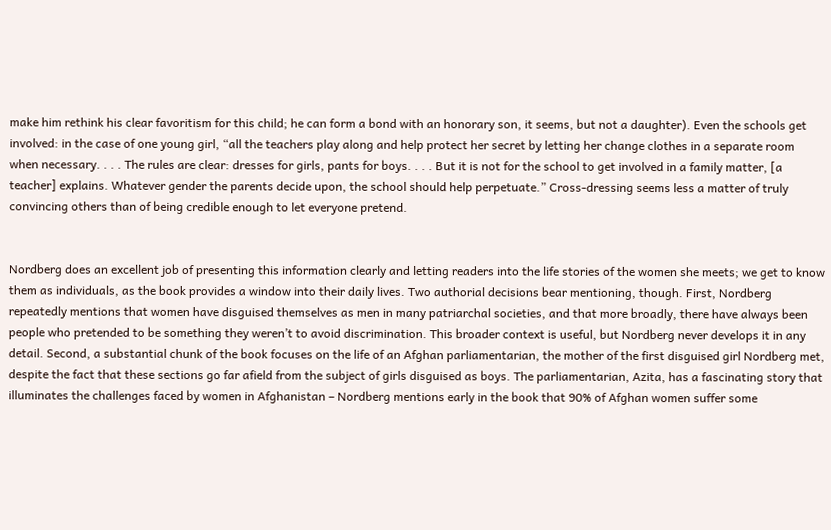make him rethink his clear favoritism for this child; he can form a bond with an honorary son, it seems, but not a daughter). Even the schools get involved: in the case of one young girl, “all the teachers play along and help protect her secret by letting her change clothes in a separate room when necessary. . . . The rules are clear: dresses for girls, pants for boys. . . . But it is not for the school to get involved in a family matter, [a teacher] explains. Whatever gender the parents decide upon, the school should help perpetuate.” Cross-dressing seems less a matter of truly convincing others than of being credible enough to let everyone pretend.


Nordberg does an excellent job of presenting this information clearly and letting readers into the life stories of the women she meets; we get to know them as individuals, as the book provides a window into their daily lives. Two authorial decisions bear mentioning, though. First, Nordberg repeatedly mentions that women have disguised themselves as men in many patriarchal societies, and that more broadly, there have always been people who pretended to be something they weren’t to avoid discrimination. This broader context is useful, but Nordberg never develops it in any detail. Second, a substantial chunk of the book focuses on the life of an Afghan parliamentarian, the mother of the first disguised girl Nordberg met, despite the fact that these sections go far afield from the subject of girls disguised as boys. The parliamentarian, Azita, has a fascinating story that illuminates the challenges faced by women in Afghanistan – Nordberg mentions early in the book that 90% of Afghan women suffer some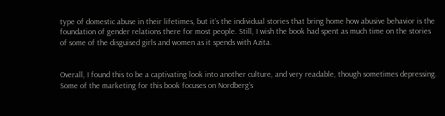type of domestic abuse in their lifetimes, but it’s the individual stories that bring home how abusive behavior is the foundation of gender relations there for most people. Still, I wish the book had spent as much time on the stories of some of the disguised girls and women as it spends with Azita.


Overall, I found this to be a captivating look into another culture, and very readable, though sometimes depressing. Some of the marketing for this book focuses on Nordberg’s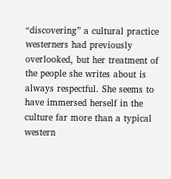“discovering” a cultural practice westerners had previously overlooked, but her treatment of the people she writes about is always respectful. She seems to have immersed herself in the culture far more than a typical western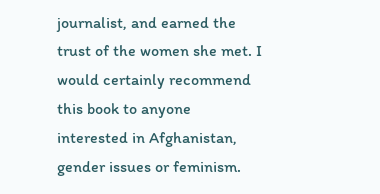journalist, and earned the trust of the women she met. I would certainly recommend this book to anyone interested in Afghanistan, gender issues or feminism.